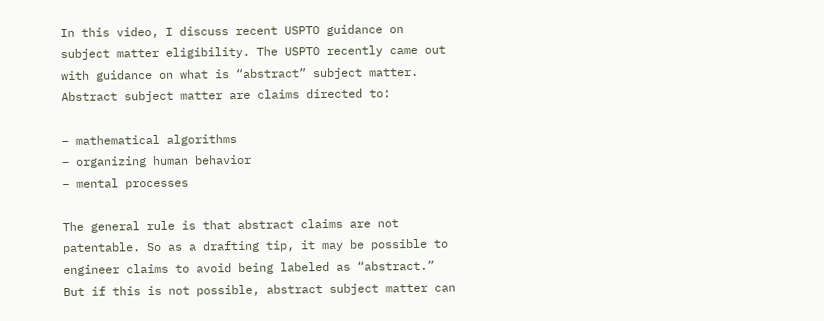In this video, I discuss recent USPTO guidance on subject matter eligibility. The USPTO recently came out with guidance on what is “abstract” subject matter. Abstract subject matter are claims directed to:

– mathematical algorithms
– organizing human behavior
– mental processes

The general rule is that abstract claims are not patentable. So as a drafting tip, it may be possible to engineer claims to avoid being labeled as “abstract.” But if this is not possible, abstract subject matter can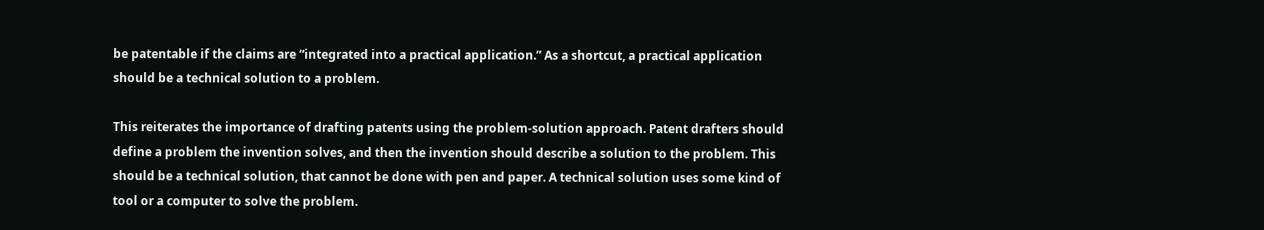be patentable if the claims are “integrated into a practical application.” As a shortcut, a practical application should be a technical solution to a problem.

This reiterates the importance of drafting patents using the problem-solution approach. Patent drafters should define a problem the invention solves, and then the invention should describe a solution to the problem. This should be a technical solution, that cannot be done with pen and paper. A technical solution uses some kind of tool or a computer to solve the problem.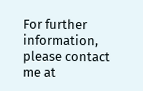For further information, please contact me at